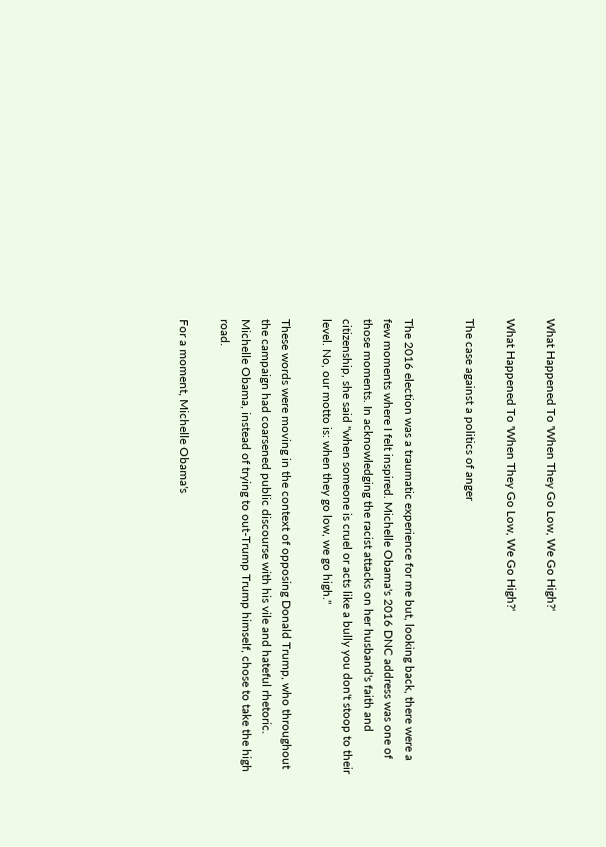What Happened To 'When They Go Low, We Go High?'

What Happened To 'When They Go Low, We Go High?'

The case against a politics of anger


The 2016 election was a traumatic experience for me but, looking back, there were a few moments where I felt inspired. Michelle Obama's 2016 DNC address was one of those moments. In acknowledging the racist attacks on her husband's faith and citizenship, she said "when someone is cruel or acts like a bully you don't stoop to their level. No, our motto is: when they go low, we go high."

These words were moving in the context of opposing Donald Trump, who throughout the campaign had coarsened public discourse with his vile and hateful rhetoric. Michelle Obama, instead of trying to out-Trump Trump himself, chose to take the high road.

For a moment, Michelle Obama's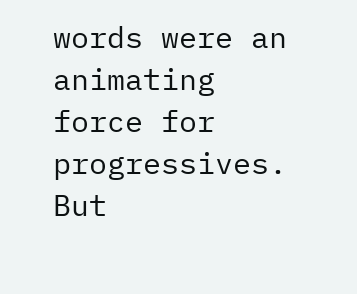words were an animating force for progressives. But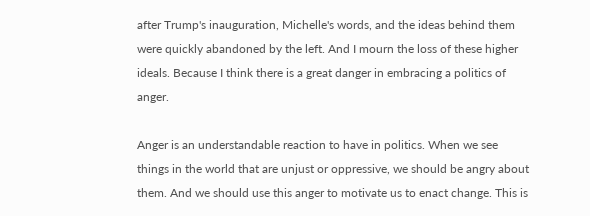after Trump's inauguration, Michelle's words, and the ideas behind them were quickly abandoned by the left. And I mourn the loss of these higher ideals. Because I think there is a great danger in embracing a politics of anger.

Anger is an understandable reaction to have in politics. When we see things in the world that are unjust or oppressive, we should be angry about them. And we should use this anger to motivate us to enact change. This is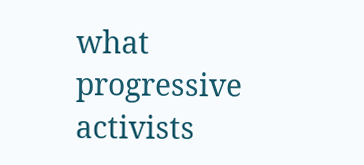what progressive activists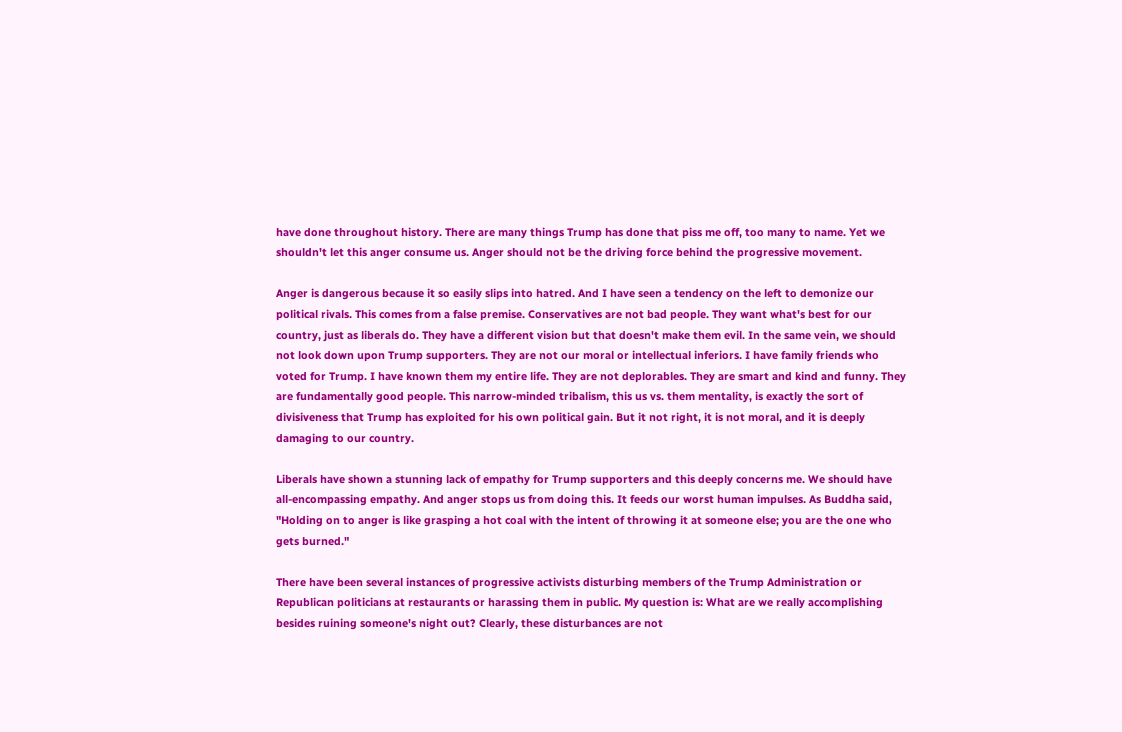have done throughout history. There are many things Trump has done that piss me off, too many to name. Yet we shouldn't let this anger consume us. Anger should not be the driving force behind the progressive movement.

Anger is dangerous because it so easily slips into hatred. And I have seen a tendency on the left to demonize our political rivals. This comes from a false premise. Conservatives are not bad people. They want what's best for our country, just as liberals do. They have a different vision but that doesn't make them evil. In the same vein, we should not look down upon Trump supporters. They are not our moral or intellectual inferiors. I have family friends who voted for Trump. I have known them my entire life. They are not deplorables. They are smart and kind and funny. They are fundamentally good people. This narrow-minded tribalism, this us vs. them mentality, is exactly the sort of divisiveness that Trump has exploited for his own political gain. But it not right, it is not moral, and it is deeply damaging to our country.

Liberals have shown a stunning lack of empathy for Trump supporters and this deeply concerns me. We should have all-encompassing empathy. And anger stops us from doing this. It feeds our worst human impulses. As Buddha said, "Holding on to anger is like grasping a hot coal with the intent of throwing it at someone else; you are the one who gets burned."

There have been several instances of progressive activists disturbing members of the Trump Administration or Republican politicians at restaurants or harassing them in public. My question is: What are we really accomplishing besides ruining someone's night out? Clearly, these disturbances are not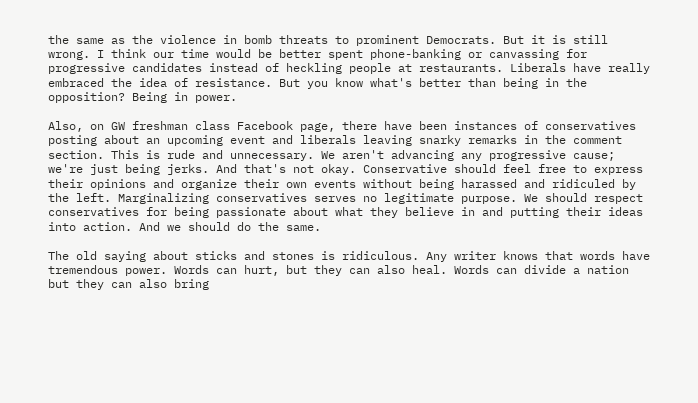the same as the violence in bomb threats to prominent Democrats. But it is still wrong. I think our time would be better spent phone-banking or canvassing for progressive candidates instead of heckling people at restaurants. Liberals have really embraced the idea of resistance. But you know what's better than being in the opposition? Being in power.

Also, on GW freshman class Facebook page, there have been instances of conservatives posting about an upcoming event and liberals leaving snarky remarks in the comment section. This is rude and unnecessary. We aren't advancing any progressive cause; we're just being jerks. And that's not okay. Conservative should feel free to express their opinions and organize their own events without being harassed and ridiculed by the left. Marginalizing conservatives serves no legitimate purpose. We should respect conservatives for being passionate about what they believe in and putting their ideas into action. And we should do the same.

The old saying about sticks and stones is ridiculous. Any writer knows that words have tremendous power. Words can hurt, but they can also heal. Words can divide a nation but they can also bring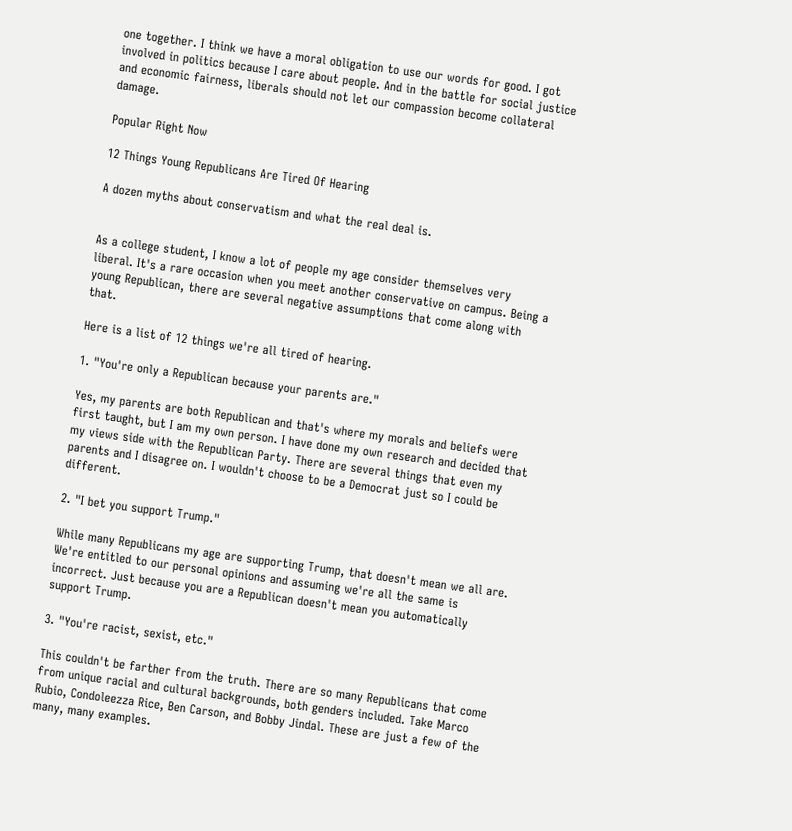one together. I think we have a moral obligation to use our words for good. I got involved in politics because I care about people. And in the battle for social justice and economic fairness, liberals should not let our compassion become collateral damage.

Popular Right Now

12 Things Young Republicans Are Tired Of Hearing

A dozen myths about conservatism and what the real deal is.


As a college student, I know a lot of people my age consider themselves very liberal. It's a rare occasion when you meet another conservative on campus. Being a young Republican, there are several negative assumptions that come along with that.

Here is a list of 12 things we're all tired of hearing.

1. "You're only a Republican because your parents are."

Yes, my parents are both Republican and that's where my morals and beliefs were first taught, but I am my own person. I have done my own research and decided that my views side with the Republican Party. There are several things that even my parents and I disagree on. I wouldn't choose to be a Democrat just so I could be different.

2. "I bet you support Trump."

While many Republicans my age are supporting Trump, that doesn't mean we all are. We're entitled to our personal opinions and assuming we're all the same is incorrect. Just because you are a Republican doesn't mean you automatically support Trump.

3. "You're racist, sexist, etc."

This couldn't be farther from the truth. There are so many Republicans that come from unique racial and cultural backgrounds, both genders included. Take Marco Rubio, Condoleezza Rice, Ben Carson, and Bobby Jindal. These are just a few of the many, many examples.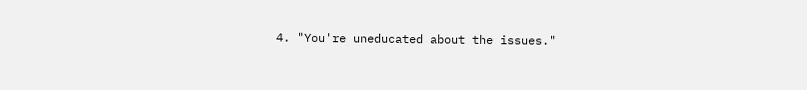4. "You're uneducated about the issues."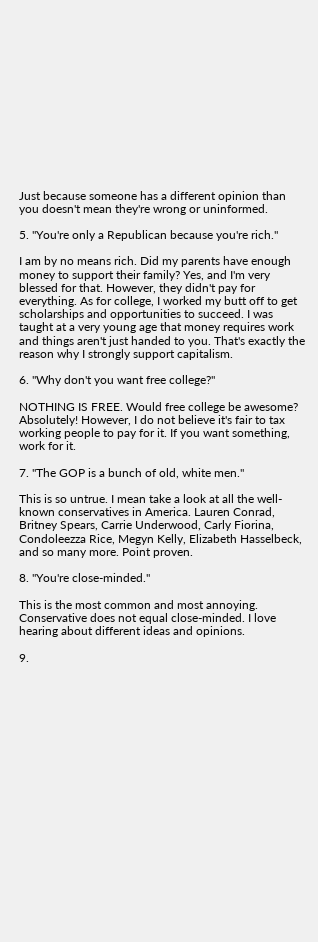Just because someone has a different opinion than you doesn't mean they're wrong or uninformed.

5. "You're only a Republican because you're rich."

I am by no means rich. Did my parents have enough money to support their family? Yes, and I'm very blessed for that. However, they didn't pay for everything. As for college, I worked my butt off to get scholarships and opportunities to succeed. I was taught at a very young age that money requires work and things aren't just handed to you. That's exactly the reason why I strongly support capitalism.

6. "Why don't you want free college?"

NOTHING IS FREE. Would free college be awesome? Absolutely! However, I do not believe it's fair to tax working people to pay for it. If you want something, work for it.

7. "The GOP is a bunch of old, white men."

This is so untrue. I mean take a look at all the well-known conservatives in America. Lauren Conrad, Britney Spears, Carrie Underwood, Carly Fiorina, Condoleezza Rice, Megyn Kelly, Elizabeth Hasselbeck, and so many more. Point proven.

8. "You're close-minded."

This is the most common and most annoying. Conservative does not equal close-minded. I love hearing about different ideas and opinions.

9.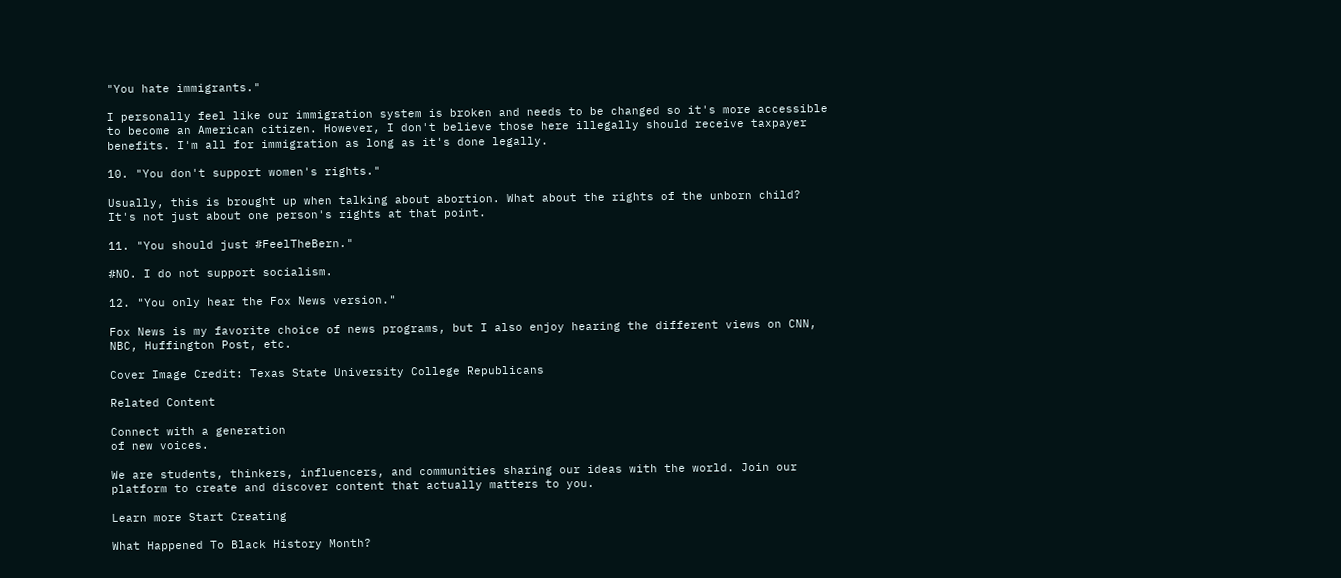"You hate immigrants."

I personally feel like our immigration system is broken and needs to be changed so it's more accessible to become an American citizen. However, I don't believe those here illegally should receive taxpayer benefits. I'm all for immigration as long as it's done legally.

10. "You don't support women's rights."

Usually, this is brought up when talking about abortion. What about the rights of the unborn child? It's not just about one person's rights at that point.

11. "You should just #FeelTheBern."

#NO. I do not support socialism.

12. "You only hear the Fox News version."

Fox News is my favorite choice of news programs, but I also enjoy hearing the different views on CNN, NBC, Huffington Post, etc.

Cover Image Credit: Texas State University College Republicans

Related Content

Connect with a generation
of new voices.

We are students, thinkers, influencers, and communities sharing our ideas with the world. Join our platform to create and discover content that actually matters to you.

Learn more Start Creating

What Happened To Black History Month?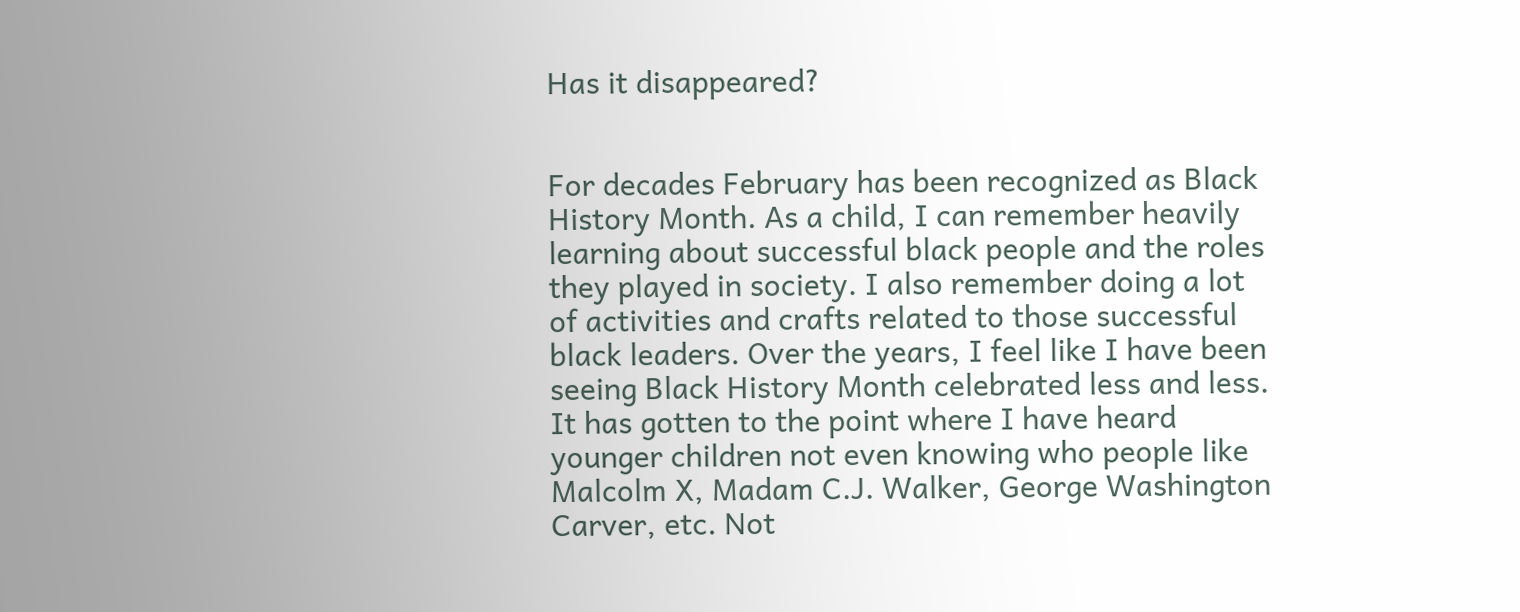Has it disappeared?


For decades February has been recognized as Black History Month. As a child, I can remember heavily learning about successful black people and the roles they played in society. I also remember doing a lot of activities and crafts related to those successful black leaders. Over the years, I feel like I have been seeing Black History Month celebrated less and less. It has gotten to the point where I have heard younger children not even knowing who people like Malcolm X, Madam C.J. Walker, George Washington Carver, etc. Not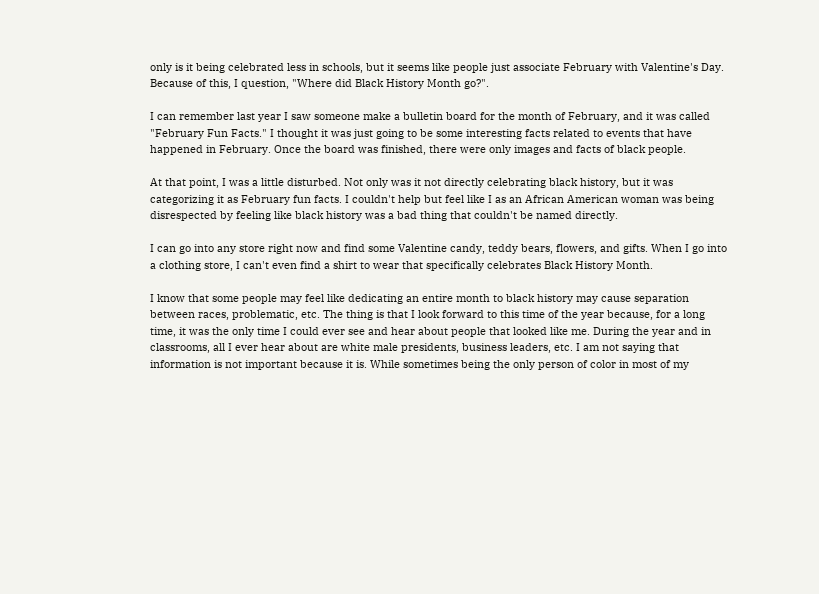only is it being celebrated less in schools, but it seems like people just associate February with Valentine's Day. Because of this, I question, "Where did Black History Month go?".

I can remember last year I saw someone make a bulletin board for the month of February, and it was called "February Fun Facts." I thought it was just going to be some interesting facts related to events that have happened in February. Once the board was finished, there were only images and facts of black people.

At that point, I was a little disturbed. Not only was it not directly celebrating black history, but it was categorizing it as February fun facts. I couldn't help but feel like I as an African American woman was being disrespected by feeling like black history was a bad thing that couldn't be named directly.

I can go into any store right now and find some Valentine candy, teddy bears, flowers, and gifts. When I go into a clothing store, I can't even find a shirt to wear that specifically celebrates Black History Month.

I know that some people may feel like dedicating an entire month to black history may cause separation between races, problematic, etc. The thing is that I look forward to this time of the year because, for a long time, it was the only time I could ever see and hear about people that looked like me. During the year and in classrooms, all I ever hear about are white male presidents, business leaders, etc. I am not saying that information is not important because it is. While sometimes being the only person of color in most of my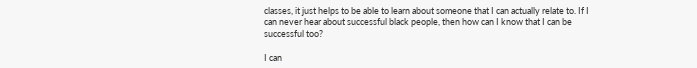classes, it just helps to be able to learn about someone that I can actually relate to. If I can never hear about successful black people, then how can I know that I can be successful too?

I can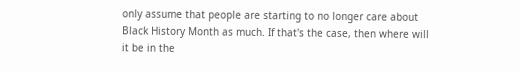only assume that people are starting to no longer care about Black History Month as much. If that's the case, then where will it be in the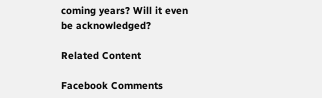coming years? Will it even be acknowledged?

Related Content

Facebook Comments